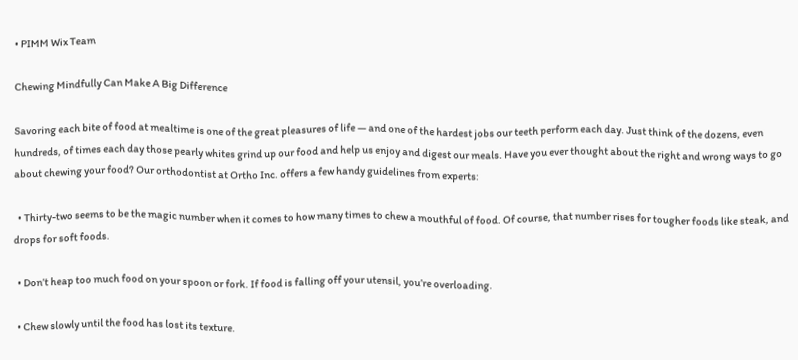• PIMM Wix Team

Chewing Mindfully Can Make A Big Difference

Savoring each bite of food at mealtime is one of the great pleasures of life — and one of the hardest jobs our teeth perform each day. Just think of the dozens, even hundreds, of times each day those pearly whites grind up our food and help us enjoy and digest our meals. Have you ever thought about the right and wrong ways to go about chewing your food? Our orthodontist at Ortho Inc. offers a few handy guidelines from experts:

  • Thirty-two seems to be the magic number when it comes to how many times to chew a mouthful of food. Of course, that number rises for tougher foods like steak, and drops for soft foods.

  • Don’t heap too much food on your spoon or fork. If food is falling off your utensil, you’re overloading.

  • Chew slowly until the food has lost its texture.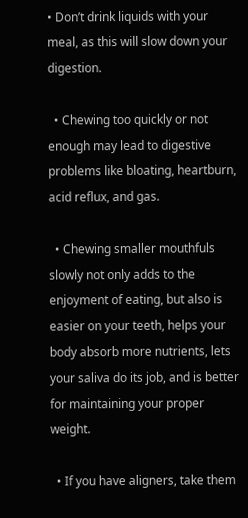• Don’t drink liquids with your meal, as this will slow down your digestion.

  • Chewing too quickly or not enough may lead to digestive problems like bloating, heartburn, acid reflux, and gas.

  • Chewing smaller mouthfuls slowly not only adds to the enjoyment of eating, but also is easier on your teeth, helps your body absorb more nutrients, lets your saliva do its job, and is better for maintaining your proper weight.

  • If you have aligners, take them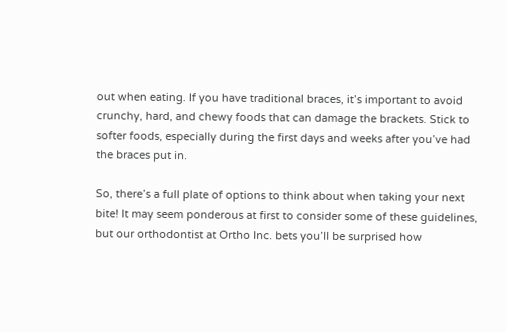out when eating. If you have traditional braces, it’s important to avoid crunchy, hard, and chewy foods that can damage the brackets. Stick to softer foods, especially during the first days and weeks after you’ve had the braces put in.

So, there’s a full plate of options to think about when taking your next bite! It may seem ponderous at first to consider some of these guidelines, but our orthodontist at Ortho Inc. bets you’ll be surprised how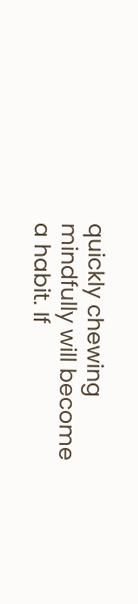quickly chewing mindfully will become a habit. If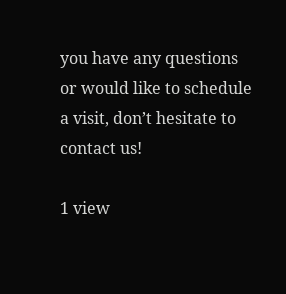you have any questions or would like to schedule a visit, don’t hesitate to contact us!

1 view